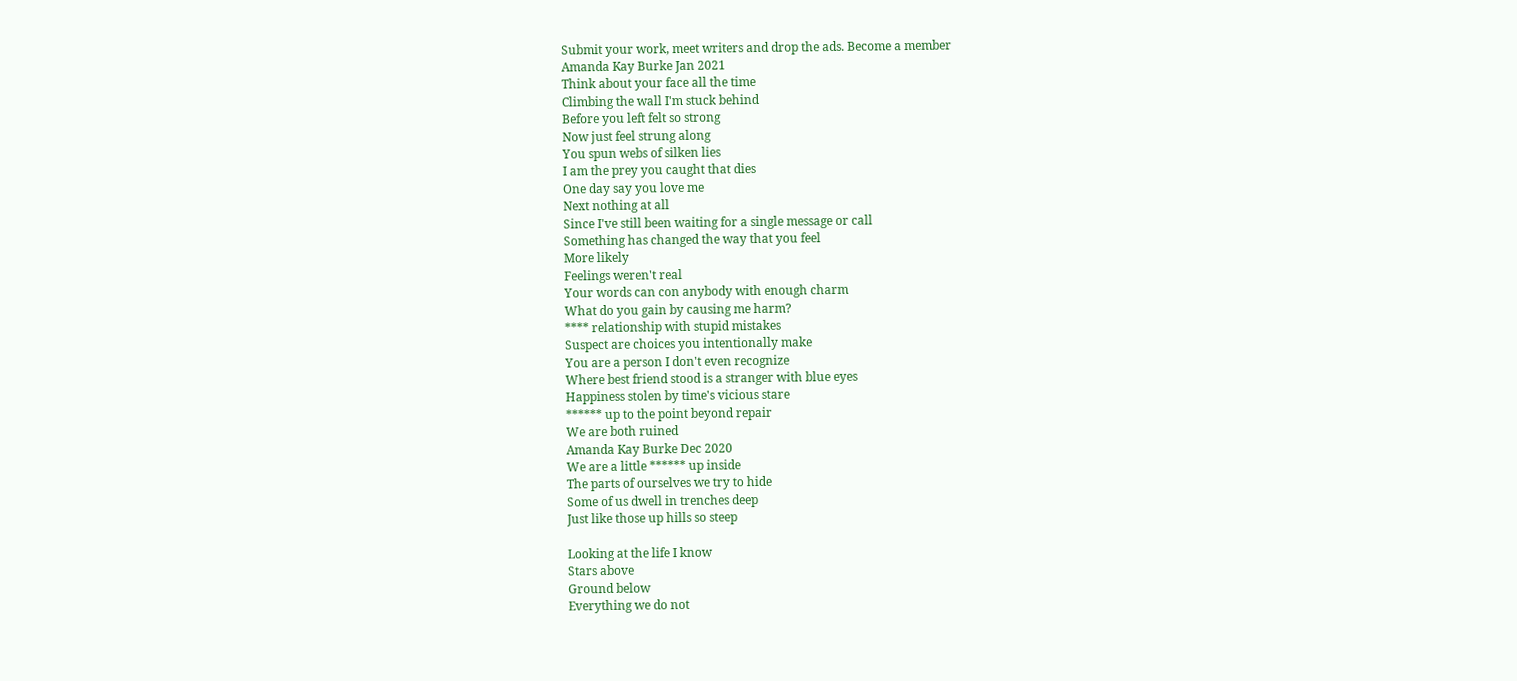Submit your work, meet writers and drop the ads. Become a member
Amanda Kay Burke Jan 2021
Think about your face all the time
Climbing the wall I'm stuck behind
Before you left felt so strong
Now just feel strung along
You spun webs of silken lies
I am the prey you caught that dies
One day say you love me
Next nothing at all
Since I've still been waiting for a single message or call
Something has changed the way that you feel
More likely
Feelings weren't real
Your words can con anybody with enough charm
What do you gain by causing me harm?
**** relationship with stupid mistakes
Suspect are choices you intentionally make
You are a person I don't even recognize
Where best friend stood is a stranger with blue eyes
Happiness stolen by time's vicious stare
****** up to the point beyond repair
We are both ruined
Amanda Kay Burke Dec 2020
We are a little ****** up inside
The parts of ourselves we try to hide
Some of us dwell in trenches deep
Just like those up hills so steep

Looking at the life I know
Stars above
Ground below
Everything we do not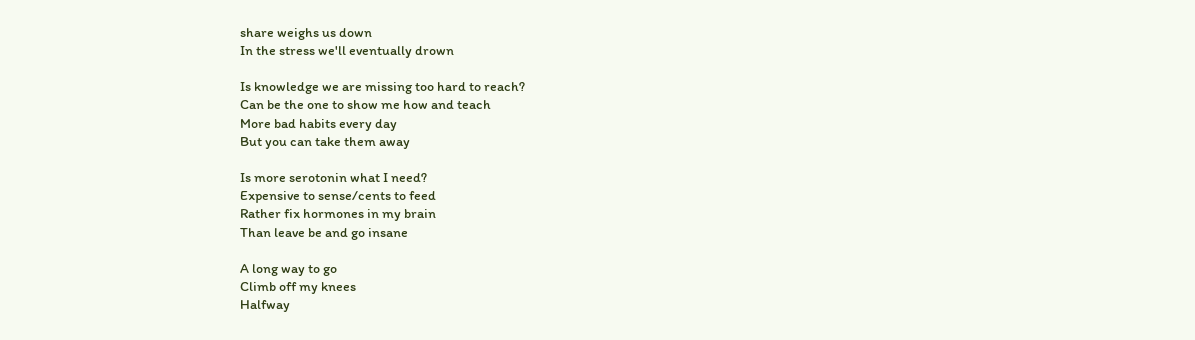share weighs us down
In the stress we'll eventually drown

Is knowledge we are missing too hard to reach?
Can be the one to show me how and teach
More bad habits every day
But you can take them away

Is more serotonin what I need?
Expensive to sense/cents to feed
Rather fix hormones in my brain
Than leave be and go insane

A long way to go
Climb off my knees
Halfway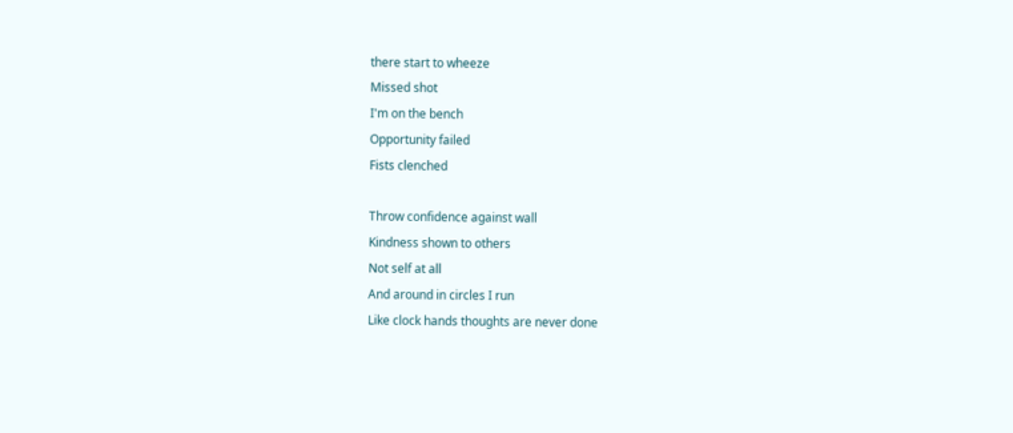there start to wheeze
Missed shot
I'm on the bench
Opportunity failed
Fists clenched

Throw confidence against wall
Kindness shown to others
Not self at all
And around in circles I run
Like clock hands thoughts are never done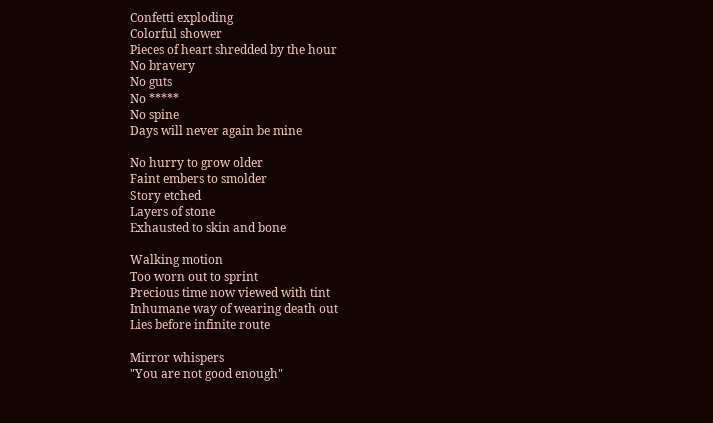Confetti exploding
Colorful shower
Pieces of heart shredded by the hour
No bravery
No guts
No *****
No spine
Days will never again be mine

No hurry to grow older
Faint embers to smolder
Story etched
Layers of stone
Exhausted to skin and bone

Walking motion
Too worn out to sprint
Precious time now viewed with tint
Inhumane way of wearing death out
Lies before infinite route

Mirror whispers
"You are not good enough"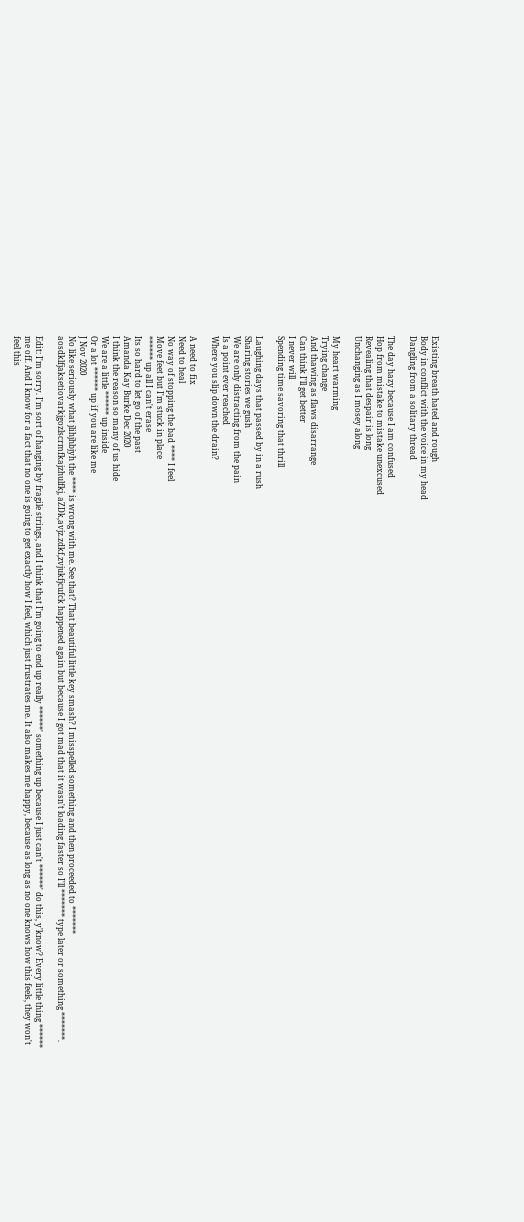Existing breath hated and rough
Body in conflict with the voice in my head
Dangling from a solitary thread

The day hazy because I am confused
Hop from mistake to mistake unexcused
Revealing that despair is long
Unchanging as I mosey along

My heart warming
Trying change
And thawing as flaws disarrange
Can think I'll get better
I never will
Spending time savoring that thrill

Laughing days that passed by in a rush
Sharing stories we gush
We are only distracting from the pain
Is a point ever reached
Where you slip down the drain?

A need to fix
Need to heal
No way of stopping the bad **** I feel
Move feet but I'm stuck in place
****** up all I can't erase
Its so hard to let go of the past
Amanda Kay Burke Dec 2020
I think the reason so many of us hide
We are a little ****** up inside
Or a lot ****** up if you are like me
J Nov 2020
No like seriously what jlihjhbjyh the **** is wrong with me. See that? That beautiful little key smash? I misspelled something and then proceeded to ******* aosdklfjaksetiovarkjgozlscrmfkajzhulfkj, aZDk,avjz.zdkf,zvjukfjcufck happened again but because I got mad that it wasn't loading faster so I'll ******* type later or something *******.

Edit: I'm sorry. I'm sort of hanging by fragile strings, and I think that I'm going to end up really ******' something up because I just can't ******' do this, y'know? Every little thing ****** me off. And I know for a fact that no one is going to get exactly how I feel, which just frustrates me. It also makes me happy, because as long as no one knows how this feels, they won't feel this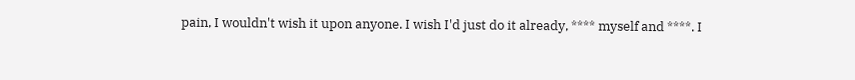pain, I wouldn't wish it upon anyone. I wish I'd just do it already, **** myself and ****. I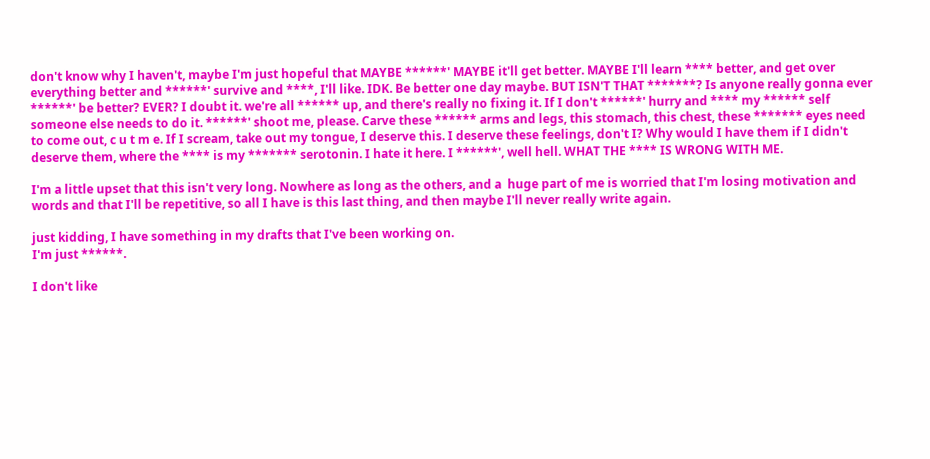don't know why I haven't, maybe I'm just hopeful that MAYBE ******' MAYBE it'll get better. MAYBE I'll learn **** better, and get over everything better and ******' survive and ****, I'll like. IDK. Be better one day maybe. BUT ISN'T THAT *******? Is anyone really gonna ever ******' be better? EVER? I doubt it. we're all ****** up, and there's really no fixing it. If I don't ******' hurry and **** my ****** self someone else needs to do it. ******' shoot me, please. Carve these ****** arms and legs, this stomach, this chest, these ******* eyes need to come out, c u t m e. If I scream, take out my tongue, I deserve this. I deserve these feelings, don't I? Why would I have them if I didn't deserve them, where the **** is my ******* serotonin. I hate it here. I ******', well hell. WHAT THE **** IS WRONG WITH ME.

I'm a little upset that this isn't very long. Nowhere as long as the others, and a  huge part of me is worried that I'm losing motivation and words and that I'll be repetitive, so all I have is this last thing, and then maybe I'll never really write again.

just kidding, I have something in my drafts that I've been working on.
I'm just ******.

I don't like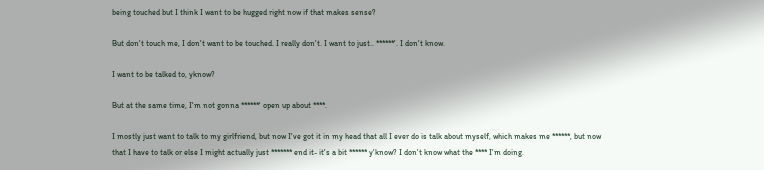being touched but I think I want to be hugged right now if that makes sense?

But don't touch me, I don't want to be touched. I really don't. I want to just.. ******'. I don't know.

I want to be talked to, yknow?

But at the same time, I'm not gonna ******' open up about ****.

I mostly just want to talk to my girlfriend, but now I've got it in my head that all I ever do is talk about myself, which makes me ******, but now that I have to talk or else I might actually just ******* end it- it's a bit ****** y'know? I don't know what the **** I'm doing.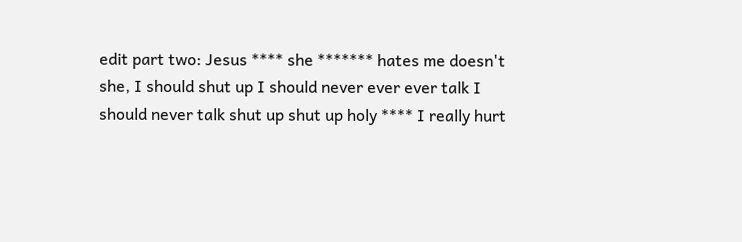edit part two: Jesus **** she ******* hates me doesn't she, I should shut up I should never ever ever talk I should never talk shut up shut up holy **** I really hurt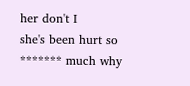her don't I
she's been hurt so ******* much why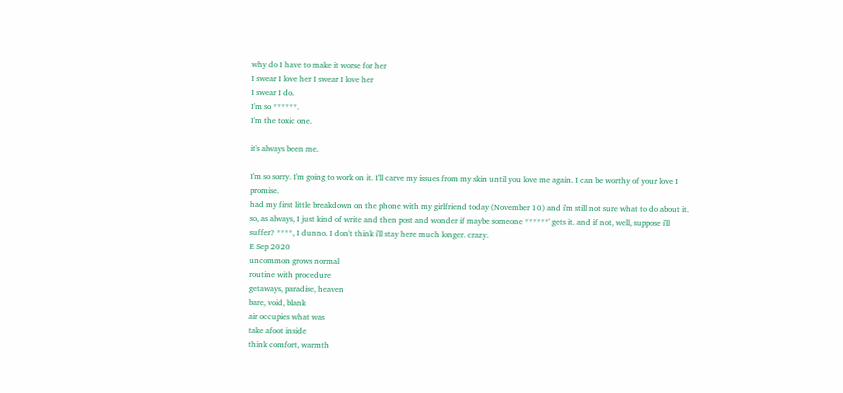why do I have to make it worse for her
I swear I love her I swear I love her
I swear I do.
I'm so ******.
I'm the toxic one.

it's always been me.

I'm so sorry. I'm going to work on it. I'll carve my issues from my skin until you love me again. I can be worthy of your love I promise.
had my first little breakdown on the phone with my girlfriend today (November 10) and i'm still not sure what to do about it. so, as always, I just kind of write and then post and wonder if maybe someone ******' gets it. and if not, well, suppose i'll suffer? ****, I dunno. I don't think i'll stay here much longer. crazy.
E Sep 2020
uncommon grows normal
routine with procedure
getaways, paradise, heaven
bare, void, blank
air occupies what was
take afoot inside
think comfort, warmth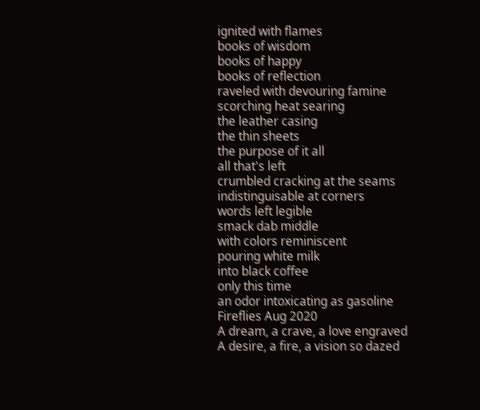ignited with flames
books of wisdom
books of happy
books of reflection
raveled with devouring famine
scorching heat searing
the leather casing
the thin sheets
the purpose of it all
all that's left
crumbled cracking at the seams
indistinguisable at corners
words left legible
smack dab middle
with colors reminiscent
pouring white milk
into black coffee
only this time
an odor intoxicating as gasoline
Fireflies Aug 2020
A dream, a crave, a love engraved
A desire, a fire, a vision so dazed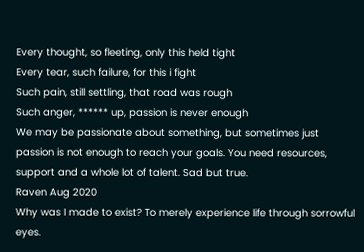Every thought, so fleeting, only this held tight
Every tear, such failure, for this i fight
Such pain, still settling, that road was rough
Such anger, ****** up, passion is never enough
We may be passionate about something, but sometimes just passion is not enough to reach your goals. You need resources, support and a whole lot of talent. Sad but true.
Raven Aug 2020
Why was I made to exist? To merely experience life through sorrowful eyes.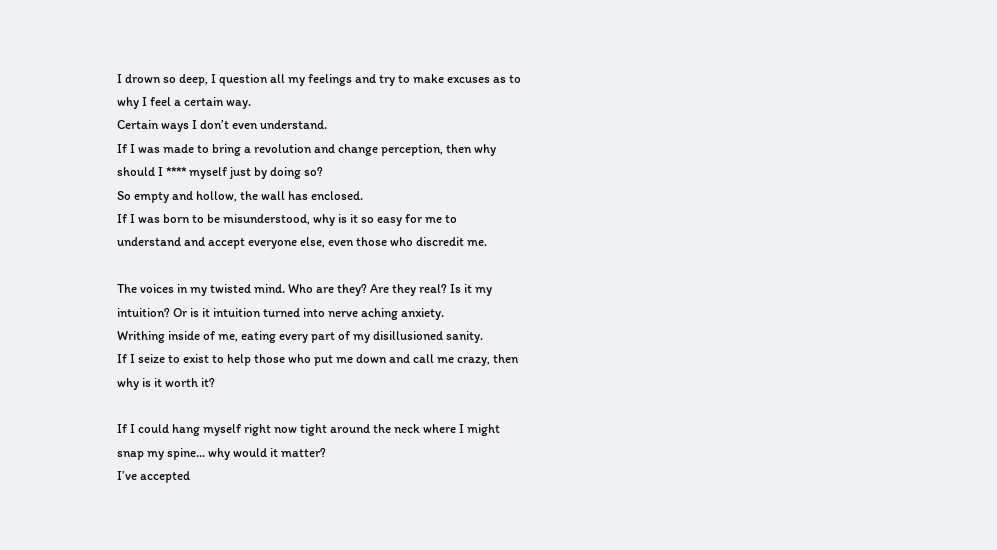I drown so deep, I question all my feelings and try to make excuses as to why I feel a certain way.
Certain ways I don’t even understand.
If I was made to bring a revolution and change perception, then why should I **** myself just by doing so?
So empty and hollow, the wall has enclosed.
If I was born to be misunderstood, why is it so easy for me to understand and accept everyone else, even those who discredit me.

The voices in my twisted mind. Who are they? Are they real? Is it my intuition? Or is it intuition turned into nerve aching anxiety.
Writhing inside of me, eating every part of my disillusioned sanity.
If I seize to exist to help those who put me down and call me crazy, then why is it worth it?

If I could hang myself right now tight around the neck where I might snap my spine... why would it matter?
I’ve accepted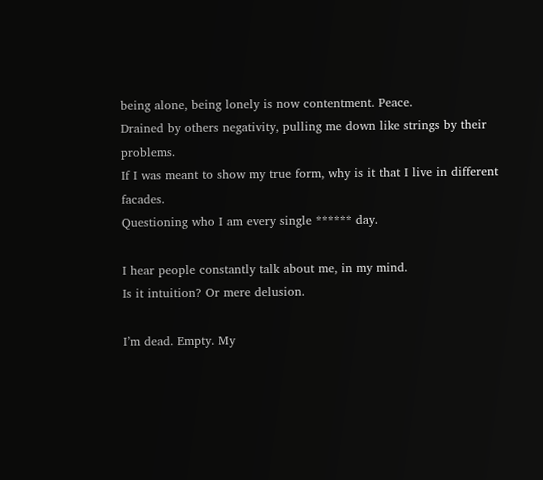being alone, being lonely is now contentment. Peace.
Drained by others negativity, pulling me down like strings by their problems.
If I was meant to show my true form, why is it that I live in different facades.
Questioning who I am every single ****** day.

I hear people constantly talk about me, in my mind.
Is it intuition? Or mere delusion.

I’m dead. Empty. My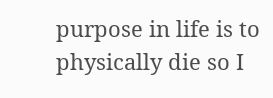purpose in life is to physically die so I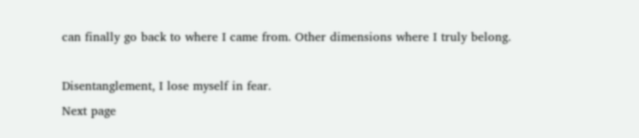can finally go back to where I came from. Other dimensions where I truly belong.

Disentanglement, I lose myself in fear.
Next page